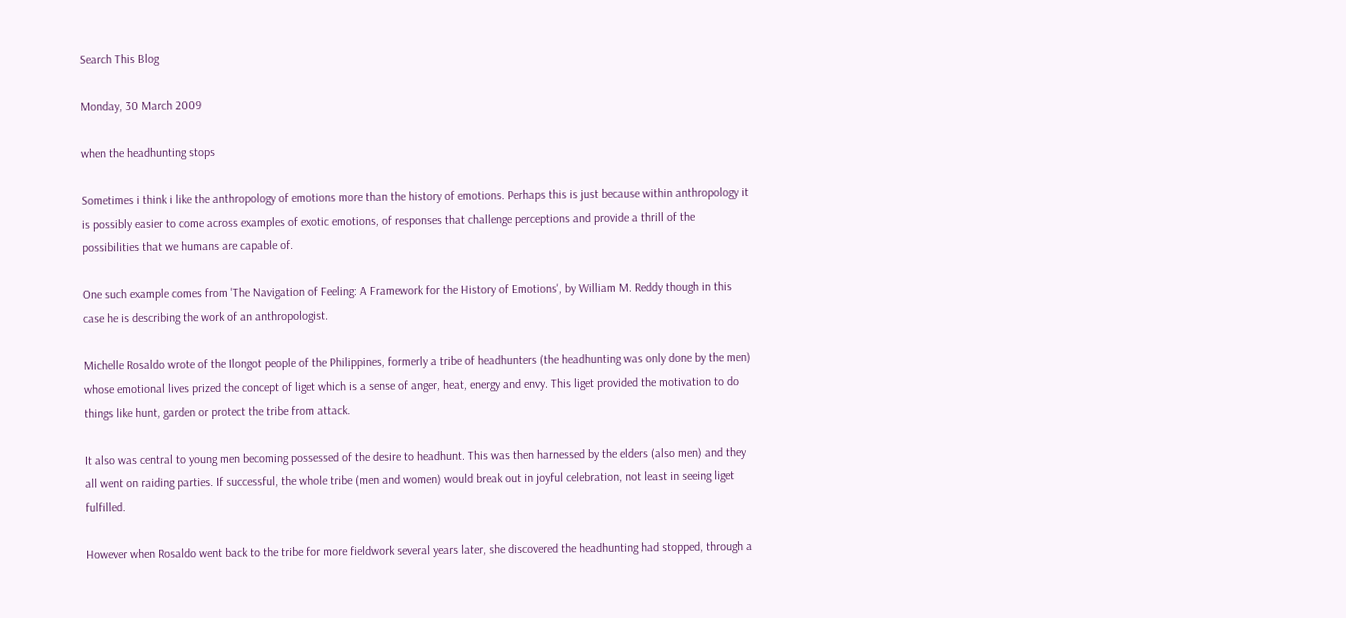Search This Blog

Monday, 30 March 2009

when the headhunting stops

Sometimes i think i like the anthropology of emotions more than the history of emotions. Perhaps this is just because within anthropology it is possibly easier to come across examples of exotic emotions, of responses that challenge perceptions and provide a thrill of the possibilities that we humans are capable of.

One such example comes from 'The Navigation of Feeling: A Framework for the History of Emotions', by William M. Reddy though in this case he is describing the work of an anthropologist.

Michelle Rosaldo wrote of the Ilongot people of the Philippines, formerly a tribe of headhunters (the headhunting was only done by the men) whose emotional lives prized the concept of liget which is a sense of anger, heat, energy and envy. This liget provided the motivation to do things like hunt, garden or protect the tribe from attack.

It also was central to young men becoming possessed of the desire to headhunt. This was then harnessed by the elders (also men) and they all went on raiding parties. If successful, the whole tribe (men and women) would break out in joyful celebration, not least in seeing liget fulfilled.

However when Rosaldo went back to the tribe for more fieldwork several years later, she discovered the headhunting had stopped, through a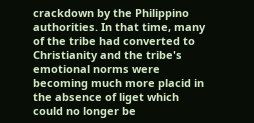crackdown by the Philippino authorities. In that time, many of the tribe had converted to Christianity and the tribe's emotional norms were becoming much more placid in the absence of liget which could no longer be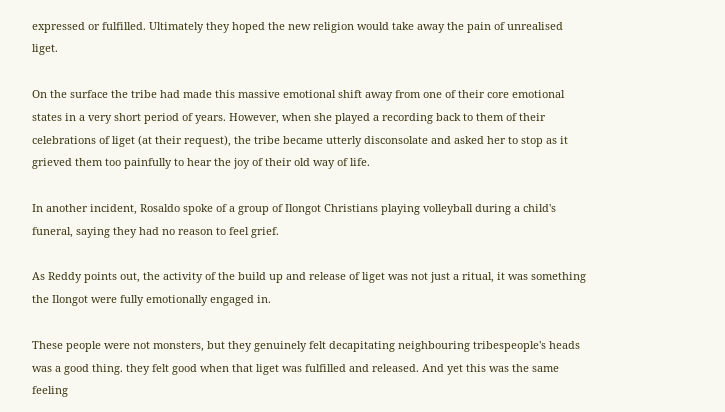expressed or fulfilled. Ultimately they hoped the new religion would take away the pain of unrealised liget.

On the surface the tribe had made this massive emotional shift away from one of their core emotional states in a very short period of years. However, when she played a recording back to them of their celebrations of liget (at their request), the tribe became utterly disconsolate and asked her to stop as it grieved them too painfully to hear the joy of their old way of life.

In another incident, Rosaldo spoke of a group of Ilongot Christians playing volleyball during a child's funeral, saying they had no reason to feel grief.

As Reddy points out, the activity of the build up and release of liget was not just a ritual, it was something the Ilongot were fully emotionally engaged in.

These people were not monsters, but they genuinely felt decapitating neighbouring tribespeople's heads was a good thing. they felt good when that liget was fulfilled and released. And yet this was the same feeling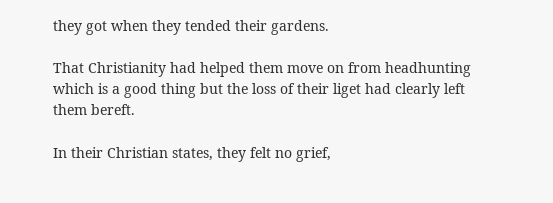they got when they tended their gardens.

That Christianity had helped them move on from headhunting which is a good thing but the loss of their liget had clearly left them bereft.

In their Christian states, they felt no grief,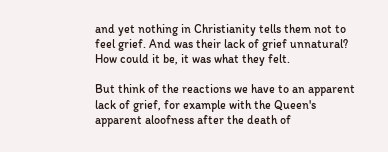and yet nothing in Christianity tells them not to feel grief. And was their lack of grief unnatural? How could it be, it was what they felt.

But think of the reactions we have to an apparent lack of grief, for example with the Queen's apparent aloofness after the death of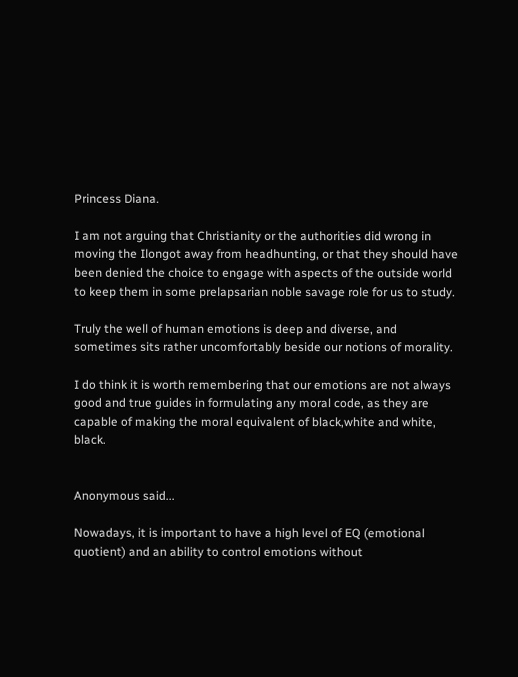Princess Diana.

I am not arguing that Christianity or the authorities did wrong in moving the Ilongot away from headhunting, or that they should have been denied the choice to engage with aspects of the outside world to keep them in some prelapsarian noble savage role for us to study.

Truly the well of human emotions is deep and diverse, and sometimes sits rather uncomfortably beside our notions of morality.

I do think it is worth remembering that our emotions are not always good and true guides in formulating any moral code, as they are capable of making the moral equivalent of black,white and white, black.


Anonymous said...

Nowadays, it is important to have a high level of EQ (emotional quotient) and an ability to control emotions without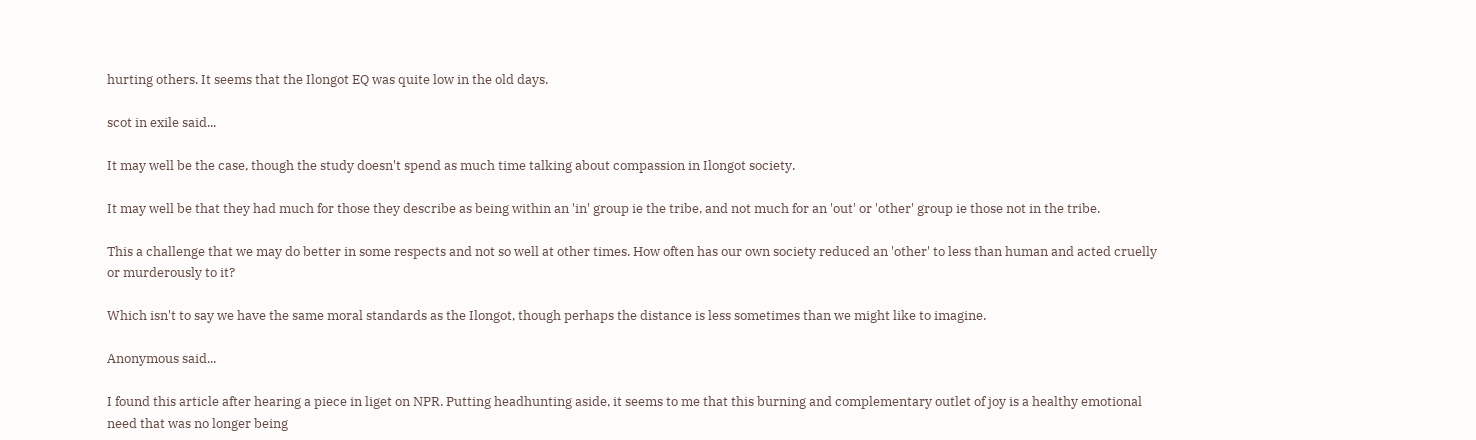hurting others. It seems that the Ilongot EQ was quite low in the old days.

scot in exile said...

It may well be the case, though the study doesn't spend as much time talking about compassion in Ilongot society.

It may well be that they had much for those they describe as being within an 'in' group ie the tribe, and not much for an 'out' or 'other' group ie those not in the tribe.

This a challenge that we may do better in some respects and not so well at other times. How often has our own society reduced an 'other' to less than human and acted cruelly or murderously to it?

Which isn't to say we have the same moral standards as the Ilongot, though perhaps the distance is less sometimes than we might like to imagine.

Anonymous said...

I found this article after hearing a piece in liget on NPR. Putting headhunting aside, it seems to me that this burning and complementary outlet of joy is a healthy emotional need that was no longer being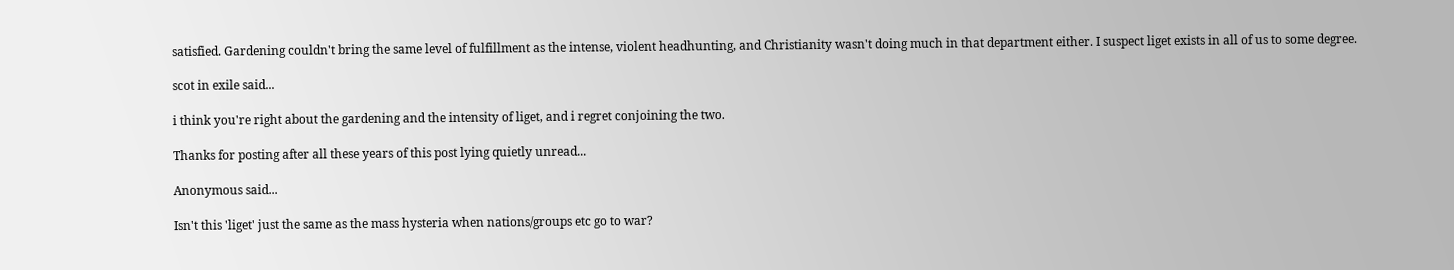satisfied. Gardening couldn't bring the same level of fulfillment as the intense, violent headhunting, and Christianity wasn't doing much in that department either. I suspect liget exists in all of us to some degree.

scot in exile said...

i think you're right about the gardening and the intensity of liget, and i regret conjoining the two.

Thanks for posting after all these years of this post lying quietly unread...

Anonymous said...

Isn't this 'liget' just the same as the mass hysteria when nations/groups etc go to war?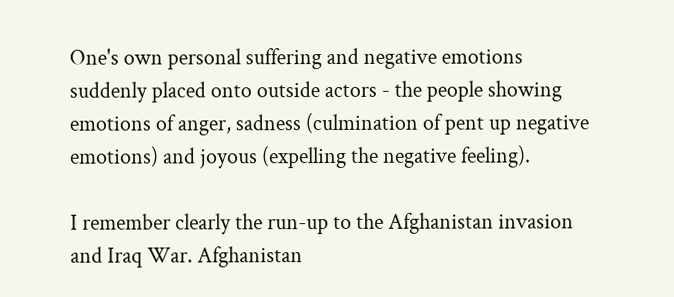One's own personal suffering and negative emotions suddenly placed onto outside actors - the people showing emotions of anger, sadness (culmination of pent up negative emotions) and joyous (expelling the negative feeling).

I remember clearly the run-up to the Afghanistan invasion and Iraq War. Afghanistan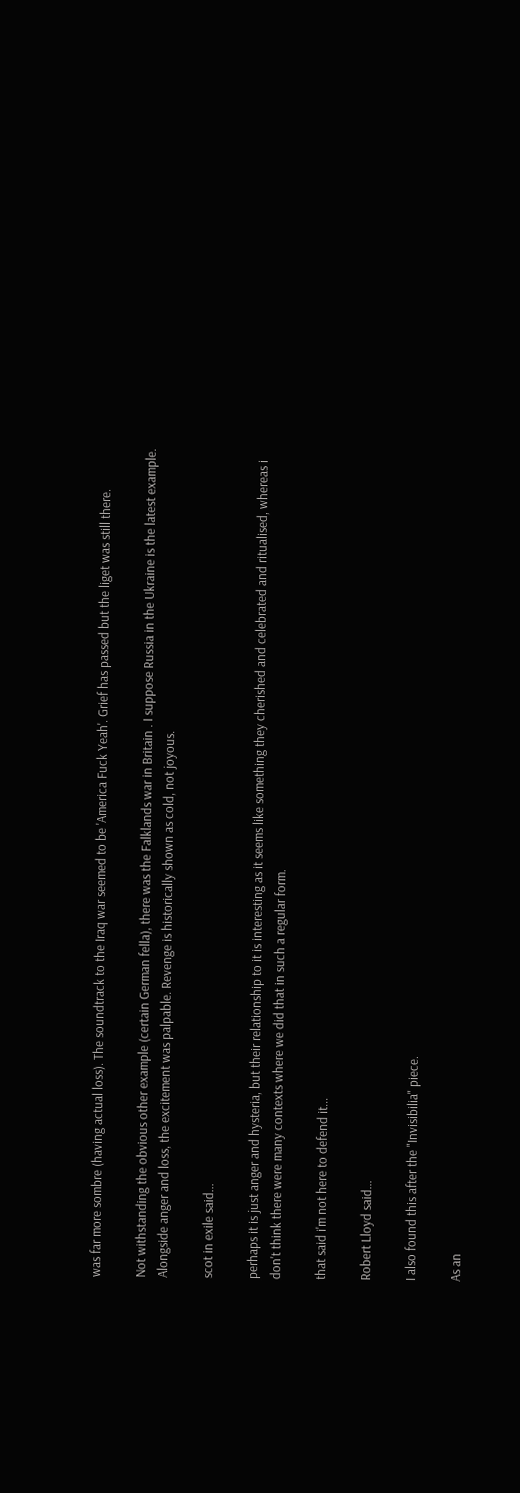was far more sombre (having actual loss). The soundtrack to the Iraq war seemed to be 'America Fuck Yeah'. Grief has passed but the liget was still there.

Not withstanding the obvious other example (certain German fella), there was the Falklands war in Britain . I suppose Russia in the Ukraine is the latest example. Alongside anger and loss, the excitement was palpable. Revenge is historically shown as cold, not joyous.

scot in exile said...

perhaps it is just anger and hysteria, but their relationship to it is interesting as it seems like something they cherished and celebrated and ritualised, whereas i don't think there were many contexts where we did that in such a regular form.

that said i'm not here to defend it...

Robert Lloyd said...

I also found this after the "Invisibilia" piece.

As an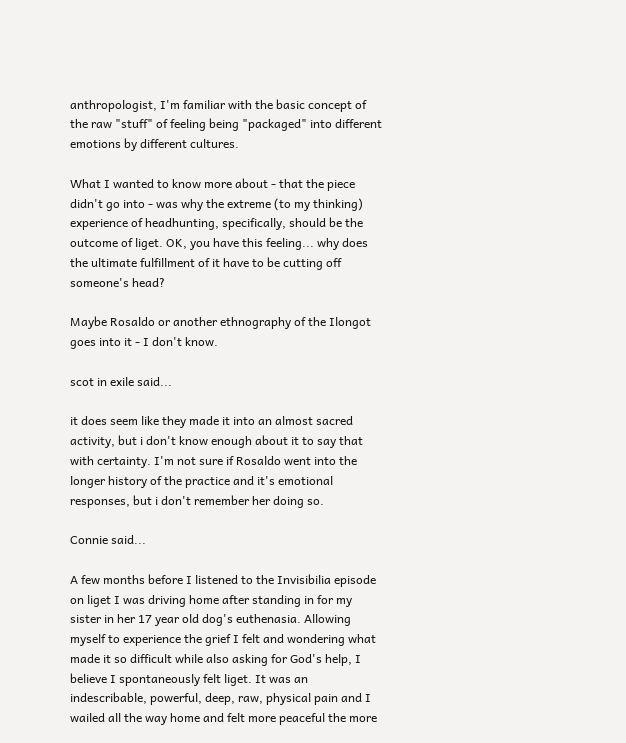anthropologist, I'm familiar with the basic concept of the raw "stuff" of feeling being "packaged" into different emotions by different cultures.

What I wanted to know more about - that the piece didn't go into - was why the extreme (to my thinking) experience of headhunting, specifically, should be the outcome of liget. OK, you have this feeling... why does the ultimate fulfillment of it have to be cutting off someone's head?

Maybe Rosaldo or another ethnography of the Ilongot goes into it - I don't know.

scot in exile said...

it does seem like they made it into an almost sacred activity, but i don't know enough about it to say that with certainty. I'm not sure if Rosaldo went into the longer history of the practice and it's emotional responses, but i don't remember her doing so.

Connie said...

A few months before I listened to the Invisibilia episode on liget I was driving home after standing in for my sister in her 17 year old dog's euthenasia. Allowing myself to experience the grief I felt and wondering what made it so difficult while also asking for God's help, I believe I spontaneously felt liget. It was an indescribable, powerful, deep, raw, physical pain and I wailed all the way home and felt more peaceful the more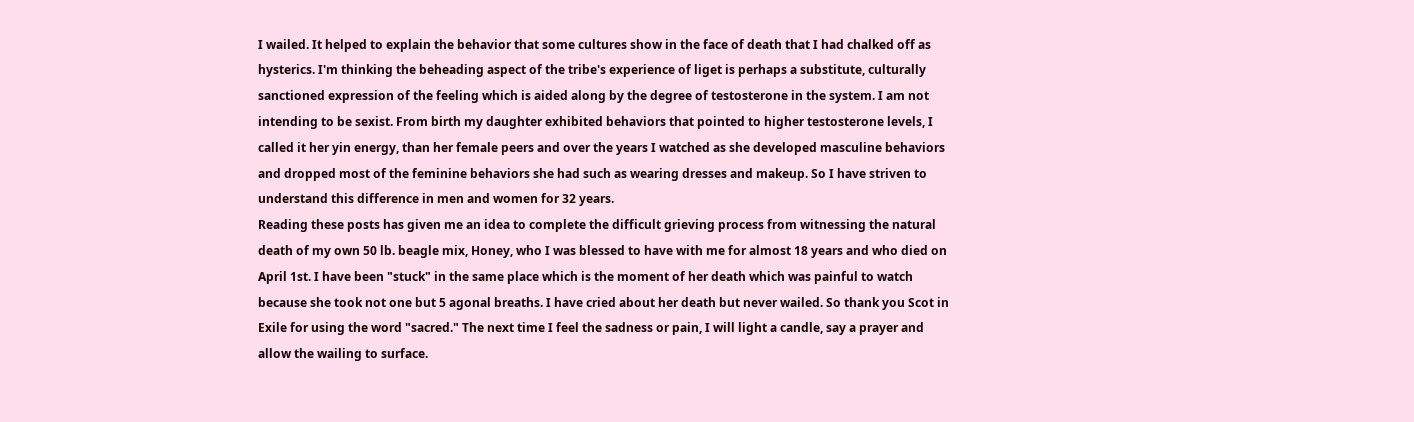I wailed. It helped to explain the behavior that some cultures show in the face of death that I had chalked off as hysterics. I'm thinking the beheading aspect of the tribe's experience of liget is perhaps a substitute, culturally sanctioned expression of the feeling which is aided along by the degree of testosterone in the system. I am not intending to be sexist. From birth my daughter exhibited behaviors that pointed to higher testosterone levels, I called it her yin energy, than her female peers and over the years I watched as she developed masculine behaviors and dropped most of the feminine behaviors she had such as wearing dresses and makeup. So I have striven to understand this difference in men and women for 32 years.
Reading these posts has given me an idea to complete the difficult grieving process from witnessing the natural death of my own 50 lb. beagle mix, Honey, who I was blessed to have with me for almost 18 years and who died on April 1st. I have been "stuck" in the same place which is the moment of her death which was painful to watch because she took not one but 5 agonal breaths. I have cried about her death but never wailed. So thank you Scot in Exile for using the word "sacred." The next time I feel the sadness or pain, I will light a candle, say a prayer and allow the wailing to surface.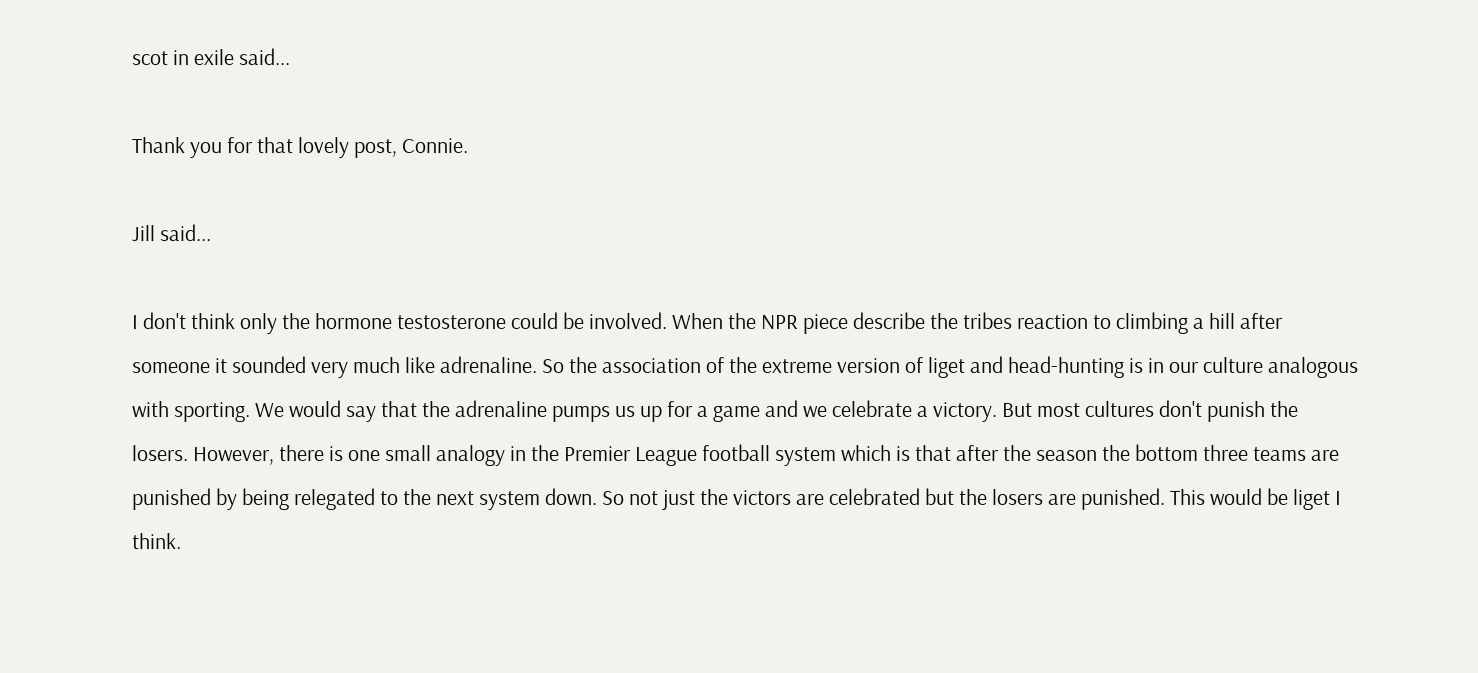scot in exile said...

Thank you for that lovely post, Connie.

Jill said...

I don't think only the hormone testosterone could be involved. When the NPR piece describe the tribes reaction to climbing a hill after someone it sounded very much like adrenaline. So the association of the extreme version of liget and head-hunting is in our culture analogous with sporting. We would say that the adrenaline pumps us up for a game and we celebrate a victory. But most cultures don't punish the losers. However, there is one small analogy in the Premier League football system which is that after the season the bottom three teams are punished by being relegated to the next system down. So not just the victors are celebrated but the losers are punished. This would be liget I think.